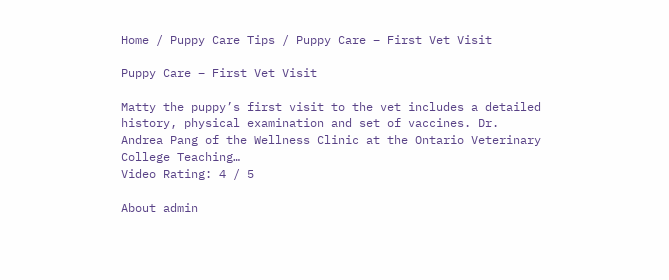Home / Puppy Care Tips / Puppy Care – First Vet Visit

Puppy Care – First Vet Visit

Matty the puppy’s first visit to the vet includes a detailed history, physical examination and set of vaccines. Dr. Andrea Pang of the Wellness Clinic at the Ontario Veterinary College Teaching…
Video Rating: 4 / 5

About admin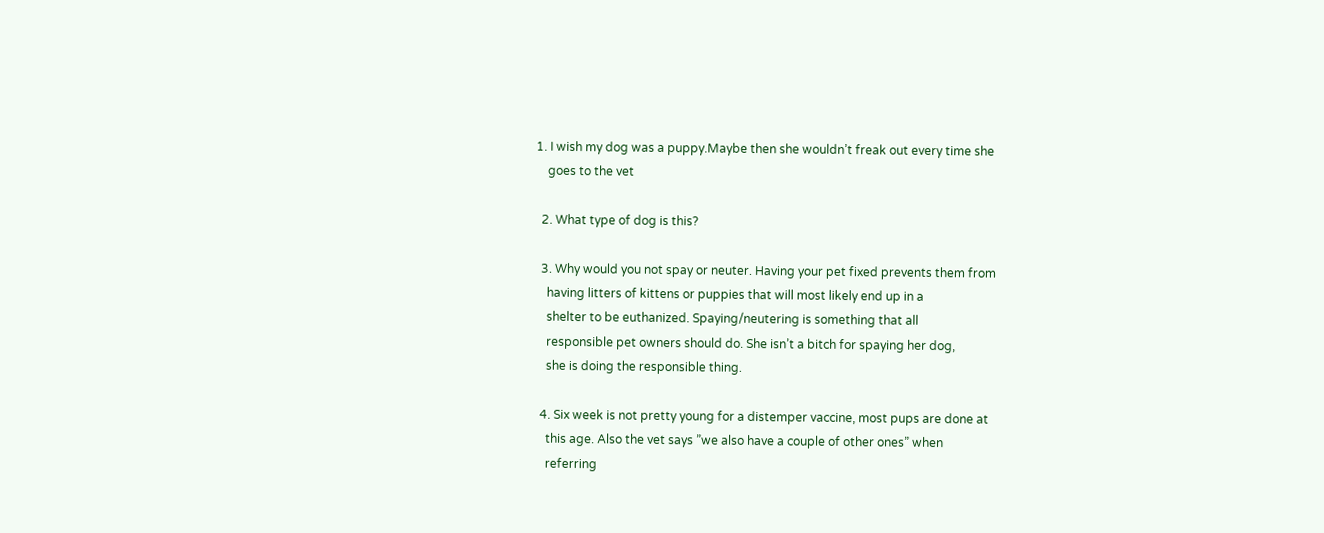1. I wish my dog was a puppy.Maybe then she wouldn’t freak out every time she
    goes to the vet

  2. What type of dog is this?

  3. Why would you not spay or neuter. Having your pet fixed prevents them from
    having litters of kittens or puppies that will most likely end up in a
    shelter to be euthanized. Spaying/neutering is something that all
    responsible pet owners should do. She isn’t a bitch for spaying her dog,
    she is doing the responsible thing.

  4. Six week is not pretty young for a distemper vaccine, most pups are done at
    this age. Also the vet says ”we also have a couple of other ones” when
    referring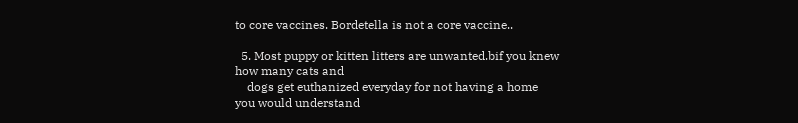to core vaccines. Bordetella is not a core vaccine..

  5. Most puppy or kitten litters are unwanted.bif you knew how many cats and
    dogs get euthanized everyday for not having a home you would understand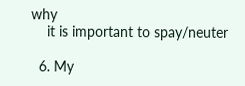why
    it is important to spay/neuter

  6. My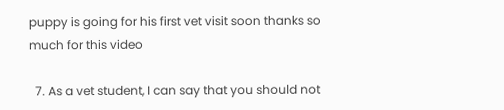puppy is going for his first vet visit soon thanks so much for this video

  7. As a vet student, I can say that you should not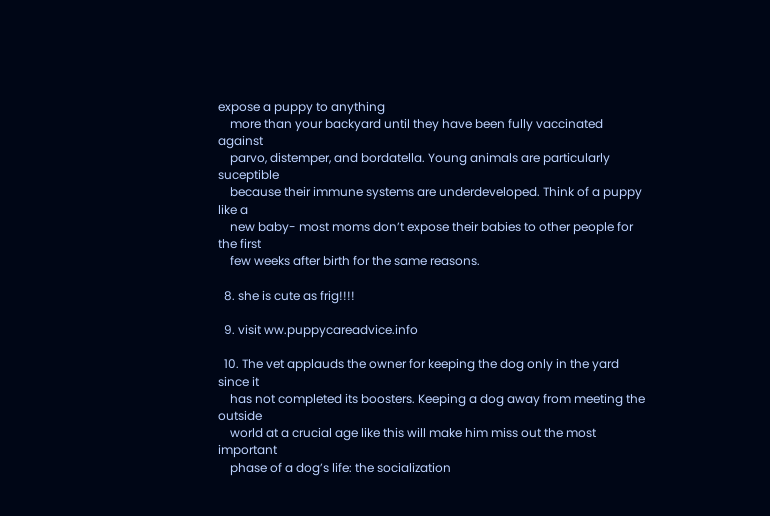expose a puppy to anything
    more than your backyard until they have been fully vaccinated against
    parvo, distemper, and bordatella. Young animals are particularly suceptible
    because their immune systems are underdeveloped. Think of a puppy like a
    new baby- most moms don’t expose their babies to other people for the first
    few weeks after birth for the same reasons.

  8. she is cute as frig!!!!

  9. visit ww.puppycareadvice.info

  10. The vet applauds the owner for keeping the dog only in the yard since it
    has not completed its boosters. Keeping a dog away from meeting the outside
    world at a crucial age like this will make him miss out the most important
    phase of a dog’s life: the socialization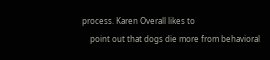process. Karen Overall likes to
    point out that dogs die more from behavioral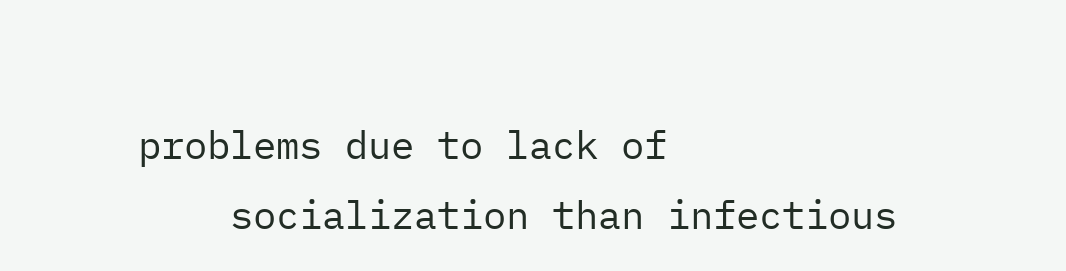problems due to lack of
    socialization than infectious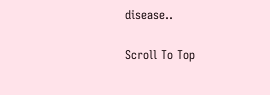disease..

Scroll To Top